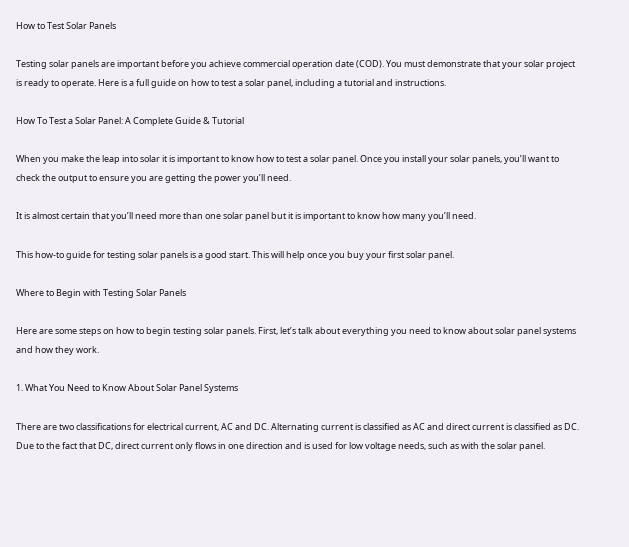How to Test Solar Panels

Testing solar panels are important before you achieve commercial operation date (COD). You must demonstrate that your solar project is ready to operate. Here is a full guide on how to test a solar panel, including a tutorial and instructions.

How To Test a Solar Panel: A Complete Guide & Tutorial

When you make the leap into solar it is important to know how to test a solar panel. Once you install your solar panels, you’ll want to check the output to ensure you are getting the power you’ll need.

It is almost certain that you’ll need more than one solar panel but it is important to know how many you’ll need.

This how-to guide for testing solar panels is a good start. This will help once you buy your first solar panel.

Where to Begin with Testing Solar Panels

Here are some steps on how to begin testing solar panels. First, let’s talk about everything you need to know about solar panel systems and how they work.

1. What You Need to Know About Solar Panel Systems

There are two classifications for electrical current, AC and DC. Alternating current is classified as AC and direct current is classified as DC. Due to the fact that DC, direct current only flows in one direction and is used for low voltage needs, such as with the solar panel.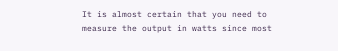It is almost certain that you need to measure the output in watts since most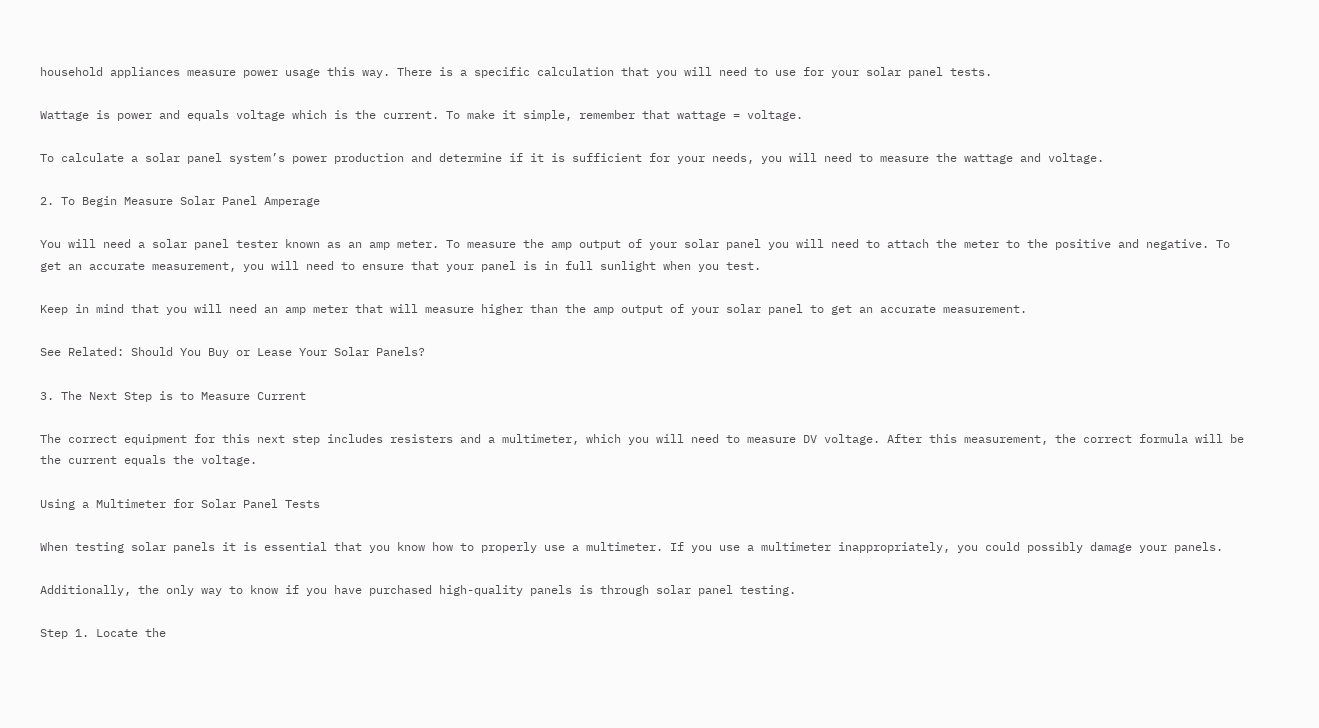household appliances measure power usage this way. There is a specific calculation that you will need to use for your solar panel tests.

Wattage is power and equals voltage which is the current. To make it simple, remember that wattage = voltage.

To calculate a solar panel system’s power production and determine if it is sufficient for your needs, you will need to measure the wattage and voltage.

2. To Begin Measure Solar Panel Amperage

You will need a solar panel tester known as an amp meter. To measure the amp output of your solar panel you will need to attach the meter to the positive and negative. To get an accurate measurement, you will need to ensure that your panel is in full sunlight when you test.

Keep in mind that you will need an amp meter that will measure higher than the amp output of your solar panel to get an accurate measurement.

See Related: Should You Buy or Lease Your Solar Panels?

3. The Next Step is to Measure Current

The correct equipment for this next step includes resisters and a multimeter, which you will need to measure DV voltage. After this measurement, the correct formula will be the current equals the voltage.

Using a Multimeter for Solar Panel Tests

When testing solar panels it is essential that you know how to properly use a multimeter. If you use a multimeter inappropriately, you could possibly damage your panels.

Additionally, the only way to know if you have purchased high-quality panels is through solar panel testing.

Step 1. Locate the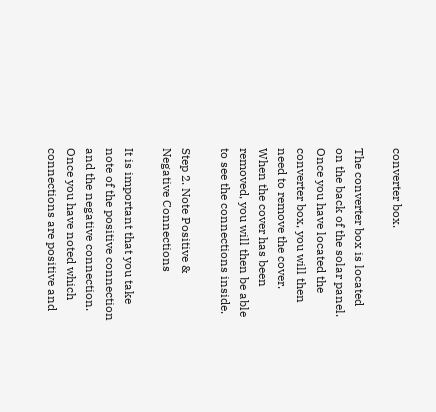converter box.

The converter box is located on the back of the solar panel. Once you have located the converter box, you will then need to remove the cover. When the cover has been removed, you will then be able to see the connections inside.

Step 2. Note Positive & Negative Connections

It is important that you take note of the positive connection and the negative connection. Once you have noted which connections are positive and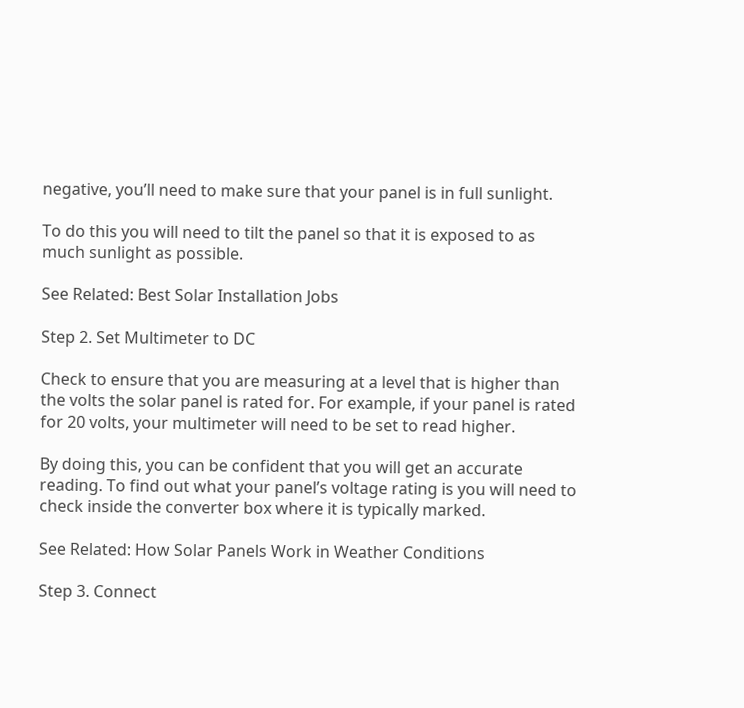negative, you’ll need to make sure that your panel is in full sunlight.

To do this you will need to tilt the panel so that it is exposed to as much sunlight as possible.

See Related: Best Solar Installation Jobs

Step 2. Set Multimeter to DC

Check to ensure that you are measuring at a level that is higher than the volts the solar panel is rated for. For example, if your panel is rated for 20 volts, your multimeter will need to be set to read higher.

By doing this, you can be confident that you will get an accurate reading. To find out what your panel’s voltage rating is you will need to check inside the converter box where it is typically marked.

See Related: How Solar Panels Work in Weather Conditions

Step 3. Connect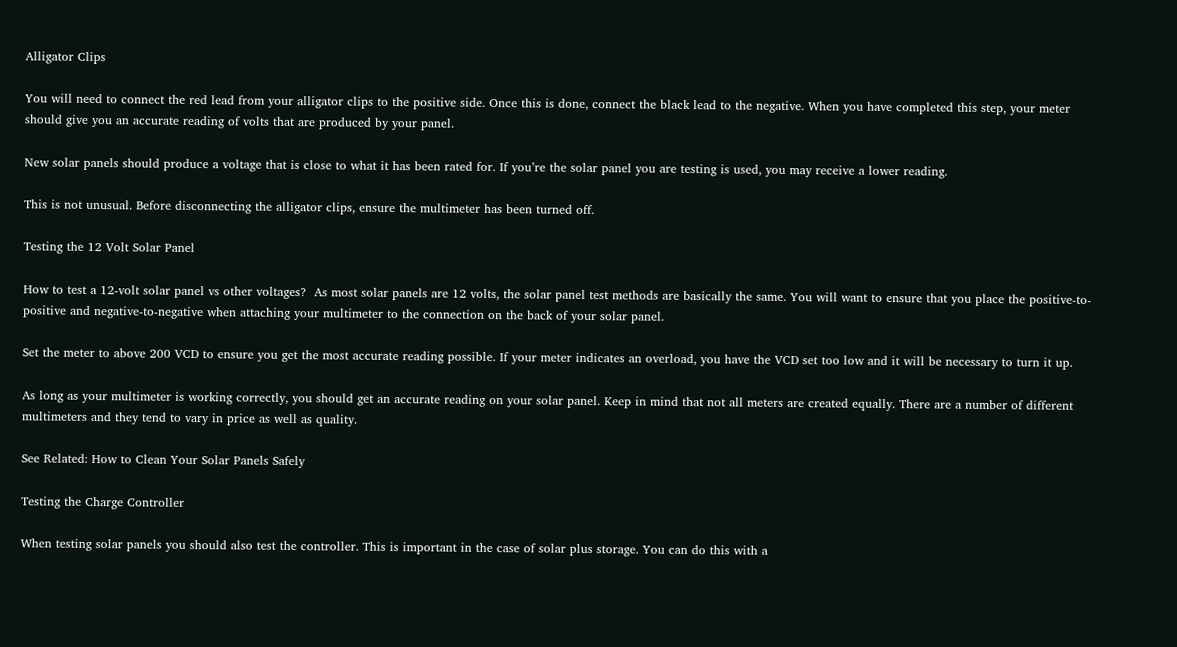Alligator Clips

You will need to connect the red lead from your alligator clips to the positive side. Once this is done, connect the black lead to the negative. When you have completed this step, your meter should give you an accurate reading of volts that are produced by your panel.

New solar panels should produce a voltage that is close to what it has been rated for. If you’re the solar panel you are testing is used, you may receive a lower reading.

This is not unusual. Before disconnecting the alligator clips, ensure the multimeter has been turned off.

Testing the 12 Volt Solar Panel

How to test a 12-volt solar panel vs other voltages?  As most solar panels are 12 volts, the solar panel test methods are basically the same. You will want to ensure that you place the positive-to-positive and negative-to-negative when attaching your multimeter to the connection on the back of your solar panel.

Set the meter to above 200 VCD to ensure you get the most accurate reading possible. If your meter indicates an overload, you have the VCD set too low and it will be necessary to turn it up.

As long as your multimeter is working correctly, you should get an accurate reading on your solar panel. Keep in mind that not all meters are created equally. There are a number of different multimeters and they tend to vary in price as well as quality.

See Related: How to Clean Your Solar Panels Safely

Testing the Charge Controller

When testing solar panels you should also test the controller. This is important in the case of solar plus storage. You can do this with a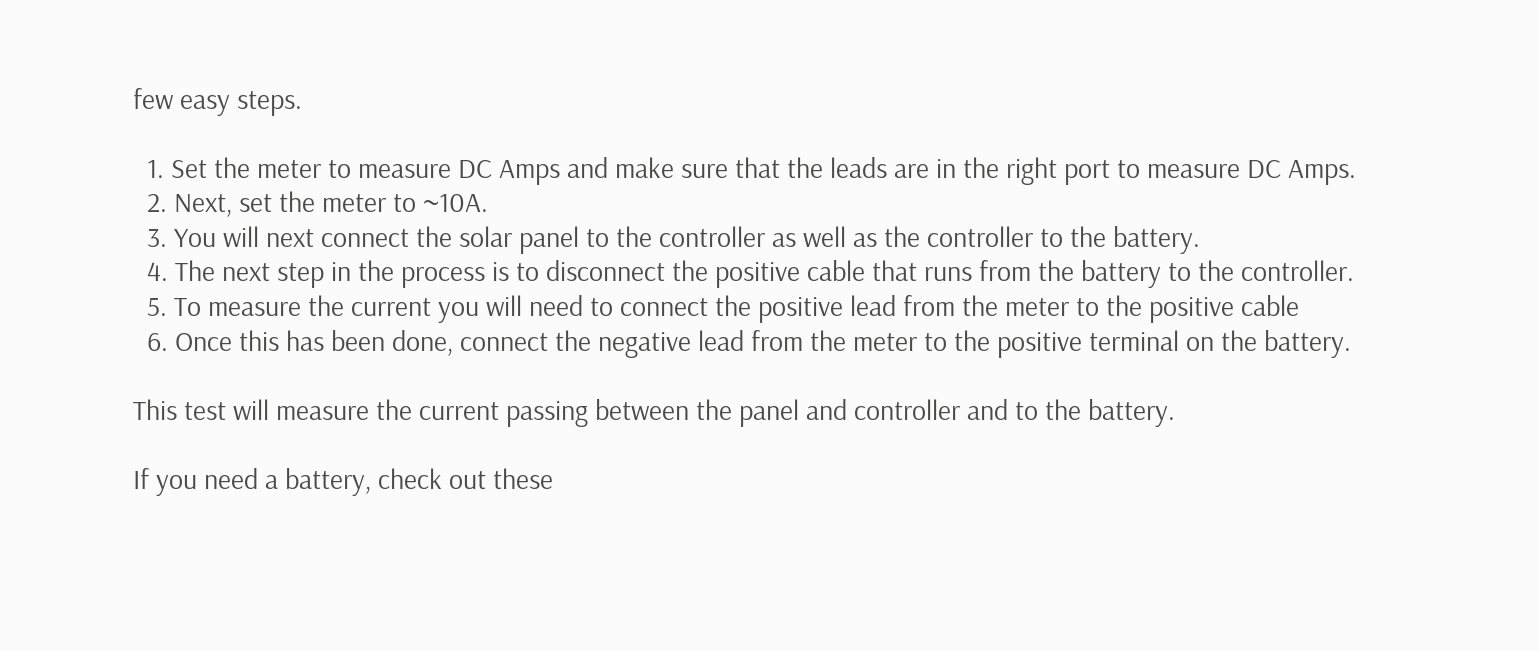few easy steps.

  1. Set the meter to measure DC Amps and make sure that the leads are in the right port to measure DC Amps.
  2. Next, set the meter to ~10A.
  3. You will next connect the solar panel to the controller as well as the controller to the battery.
  4. The next step in the process is to disconnect the positive cable that runs from the battery to the controller.
  5. To measure the current you will need to connect the positive lead from the meter to the positive cable
  6. Once this has been done, connect the negative lead from the meter to the positive terminal on the battery.

This test will measure the current passing between the panel and controller and to the battery.

If you need a battery, check out these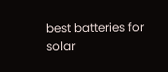best batteries for solar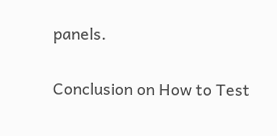panels.

Conclusion on How to Test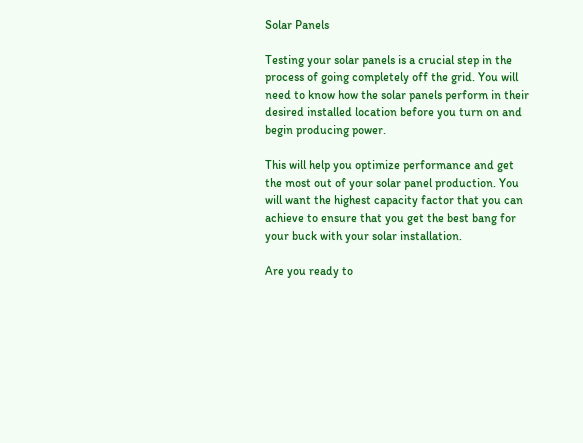Solar Panels

Testing your solar panels is a crucial step in the process of going completely off the grid. You will need to know how the solar panels perform in their desired installed location before you turn on and begin producing power.

This will help you optimize performance and get the most out of your solar panel production. You will want the highest capacity factor that you can achieve to ensure that you get the best bang for your buck with your solar installation.

Are you ready to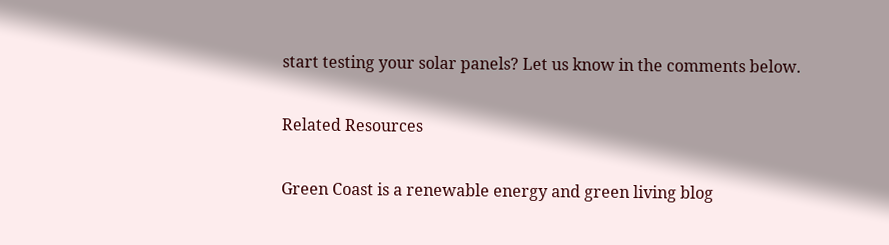start testing your solar panels? Let us know in the comments below.

Related Resources

Green Coast is a renewable energy and green living blog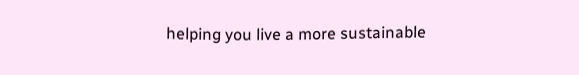helping you live a more sustainable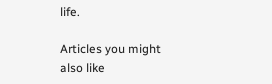life.

Articles you might also like